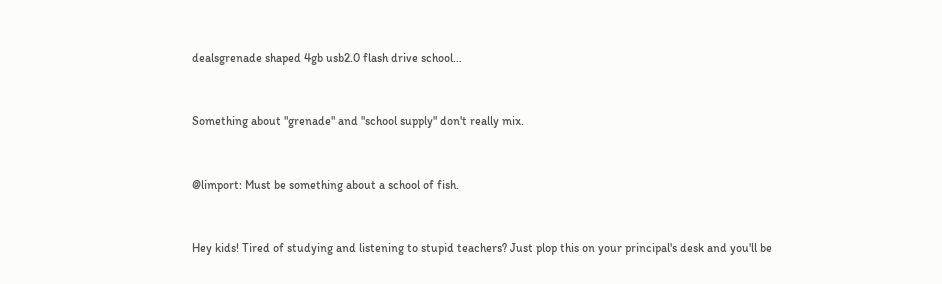dealsgrenade shaped 4gb usb2.0 flash drive school…


Something about "grenade" and "school supply" don't really mix.


@limport: Must be something about a school of fish.


Hey kids! Tired of studying and listening to stupid teachers? Just plop this on your principal's desk and you'll be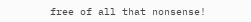free of all that nonsense!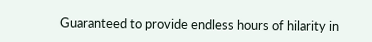Guaranteed to provide endless hours of hilarity in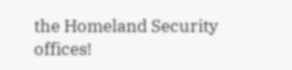the Homeland Security offices!